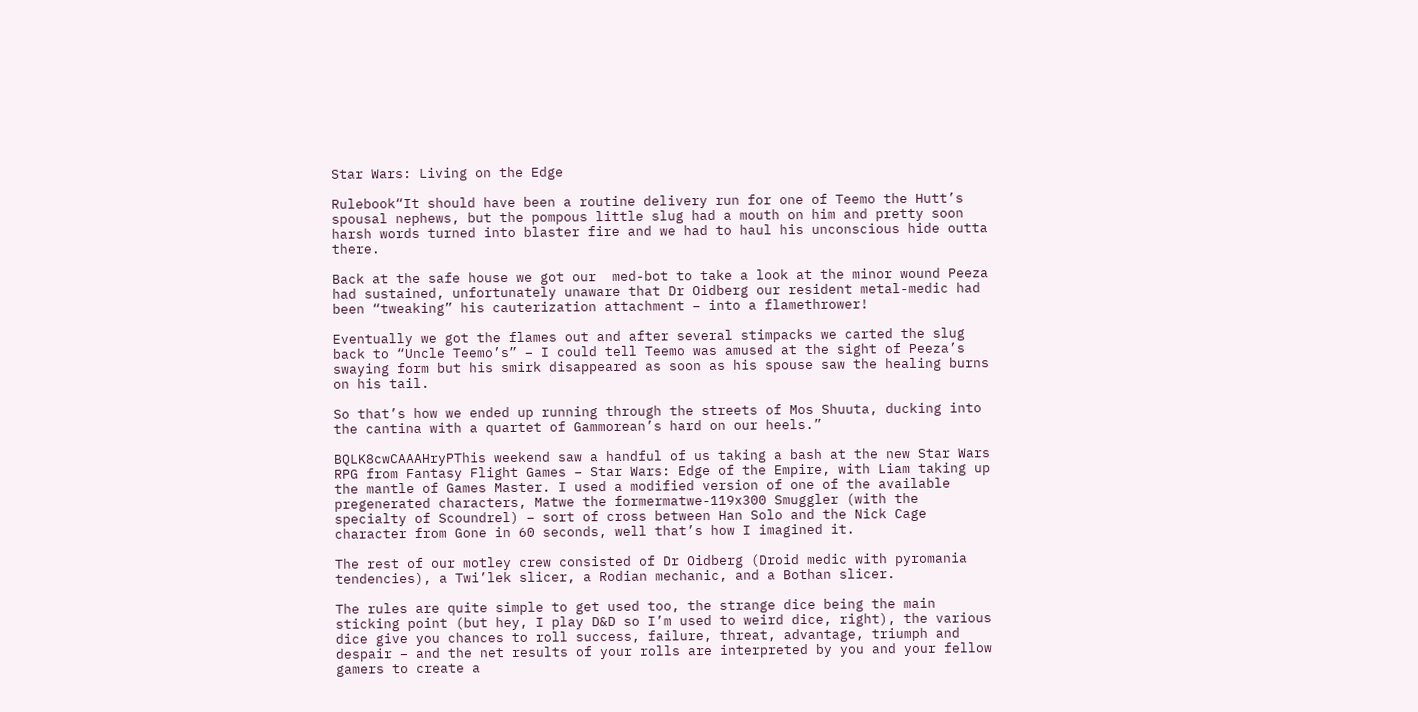Star Wars: Living on the Edge

Rulebook“It should have been a routine delivery run for one of Teemo the Hutt’s spousal nephews, but the pompous little slug had a mouth on him and pretty soon harsh words turned into blaster fire and we had to haul his unconscious hide outta there.

Back at the safe house we got our  med-bot to take a look at the minor wound Peeza had sustained, unfortunately unaware that Dr Oidberg our resident metal-medic had been “tweaking” his cauterization attachment – into a flamethrower!

Eventually we got the flames out and after several stimpacks we carted the slug back to “Uncle Teemo’s” – I could tell Teemo was amused at the sight of Peeza’s swaying form but his smirk disappeared as soon as his spouse saw the healing burns on his tail.

So that’s how we ended up running through the streets of Mos Shuuta, ducking into the cantina with a quartet of Gammorean’s hard on our heels.”

BQLK8cwCAAAHryPThis weekend saw a handful of us taking a bash at the new Star Wars RPG from Fantasy Flight Games – Star Wars: Edge of the Empire, with Liam taking up the mantle of Games Master. I used a modified version of one of the available pregenerated characters, Matwe the formermatwe-119x300 Smuggler (with the specialty of Scoundrel) – sort of cross between Han Solo and the Nick Cage character from Gone in 60 seconds, well that’s how I imagined it.

The rest of our motley crew consisted of Dr Oidberg (Droid medic with pyromania tendencies), a Twi’lek slicer, a Rodian mechanic, and a Bothan slicer.

The rules are quite simple to get used too, the strange dice being the main sticking point (but hey, I play D&D so I’m used to weird dice, right), the various dice give you chances to roll success, failure, threat, advantage, triumph and despair – and the net results of your rolls are interpreted by you and your fellow gamers to create a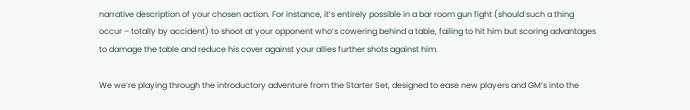narrative description of your chosen action. For instance, it’s entirely possible in a bar room gun fight (should such a thing occur – totally by accident) to shoot at your opponent who’s cowering behind a table, failing to hit him but scoring advantages to damage the table and reduce his cover against your allies further shots against him.

We we’re playing through the introductory adventure from the Starter Set, designed to ease new players and GM’s into the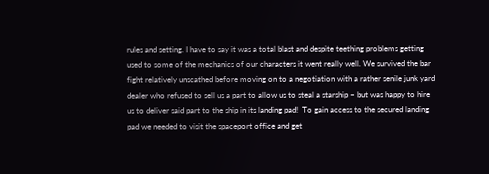rules and setting. I have to say it was a total blast and despite teething problems getting used to some of the mechanics of our characters it went really well. We survived the bar fight relatively unscathed before moving on to a negotiation with a rather senile junk yard dealer who refused to sell us a part to allow us to steal a starship – but was happy to hire us to deliver said part to the ship in its landing pad!  To gain access to the secured landing pad we needed to visit the spaceport office and get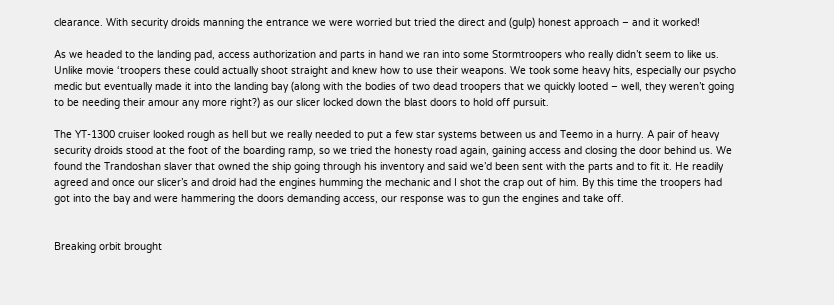clearance. With security droids manning the entrance we were worried but tried the direct and (gulp) honest approach – and it worked!

As we headed to the landing pad, access authorization and parts in hand we ran into some Stormtroopers who really didn’t seem to like us. Unlike movie ‘troopers these could actually shoot straight and knew how to use their weapons. We took some heavy hits, especially our psycho medic but eventually made it into the landing bay (along with the bodies of two dead troopers that we quickly looted – well, they weren’t going to be needing their amour any more right?) as our slicer locked down the blast doors to hold off pursuit.

The YT-1300 cruiser looked rough as hell but we really needed to put a few star systems between us and Teemo in a hurry. A pair of heavy security droids stood at the foot of the boarding ramp, so we tried the honesty road again, gaining access and closing the door behind us. We found the Trandoshan slaver that owned the ship going through his inventory and said we’d been sent with the parts and to fit it. He readily agreed and once our slicer’s and droid had the engines humming the mechanic and I shot the crap out of him. By this time the troopers had got into the bay and were hammering the doors demanding access, our response was to gun the engines and take off.


Breaking orbit brought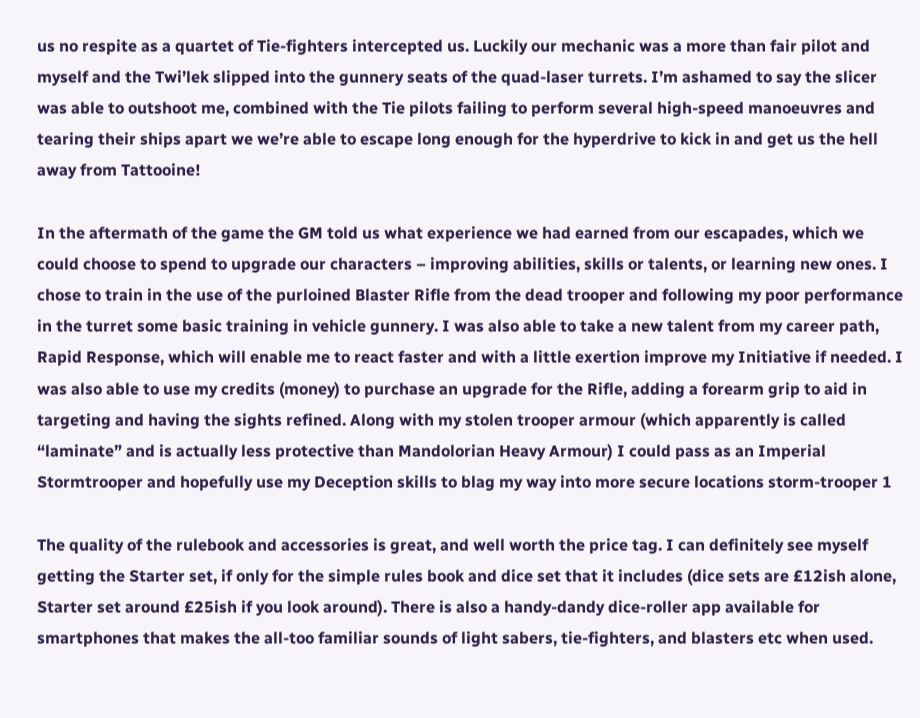us no respite as a quartet of Tie-fighters intercepted us. Luckily our mechanic was a more than fair pilot and myself and the Twi’lek slipped into the gunnery seats of the quad-laser turrets. I’m ashamed to say the slicer was able to outshoot me, combined with the Tie pilots failing to perform several high-speed manoeuvres and tearing their ships apart we we’re able to escape long enough for the hyperdrive to kick in and get us the hell away from Tattooine!

In the aftermath of the game the GM told us what experience we had earned from our escapades, which we could choose to spend to upgrade our characters – improving abilities, skills or talents, or learning new ones. I chose to train in the use of the purloined Blaster Rifle from the dead trooper and following my poor performance in the turret some basic training in vehicle gunnery. I was also able to take a new talent from my career path, Rapid Response, which will enable me to react faster and with a little exertion improve my Initiative if needed. I was also able to use my credits (money) to purchase an upgrade for the Rifle, adding a forearm grip to aid in targeting and having the sights refined. Along with my stolen trooper armour (which apparently is called “laminate” and is actually less protective than Mandolorian Heavy Armour) I could pass as an Imperial Stormtrooper and hopefully use my Deception skills to blag my way into more secure locations storm-trooper 1

The quality of the rulebook and accessories is great, and well worth the price tag. I can definitely see myself getting the Starter set, if only for the simple rules book and dice set that it includes (dice sets are £12ish alone, Starter set around £25ish if you look around). There is also a handy-dandy dice-roller app available for smartphones that makes the all-too familiar sounds of light sabers, tie-fighters, and blasters etc when used.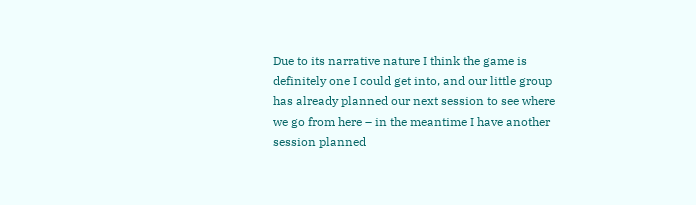Due to its narrative nature I think the game is definitely one I could get into, and our little group has already planned our next session to see where we go from here – in the meantime I have another session planned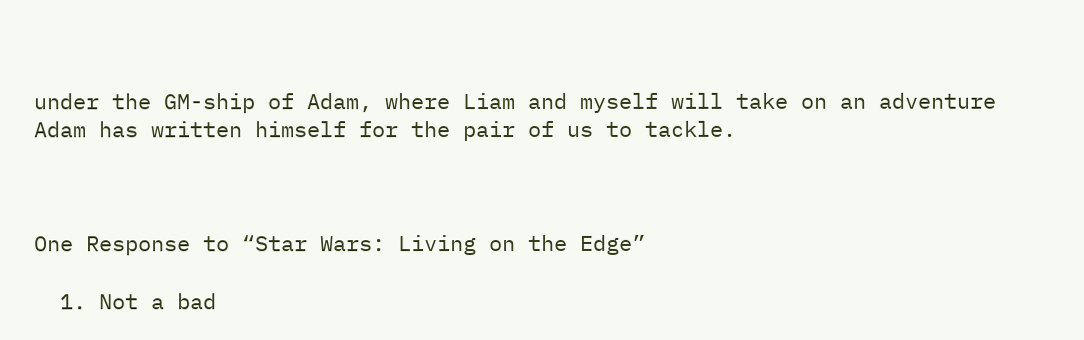under the GM-ship of Adam, where Liam and myself will take on an adventure Adam has written himself for the pair of us to tackle.



One Response to “Star Wars: Living on the Edge”

  1. Not a bad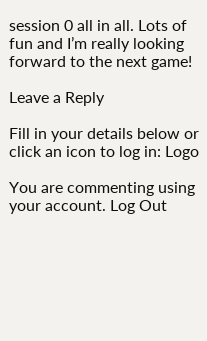session 0 all in all. Lots of fun and I’m really looking forward to the next game!

Leave a Reply

Fill in your details below or click an icon to log in: Logo

You are commenting using your account. Log Out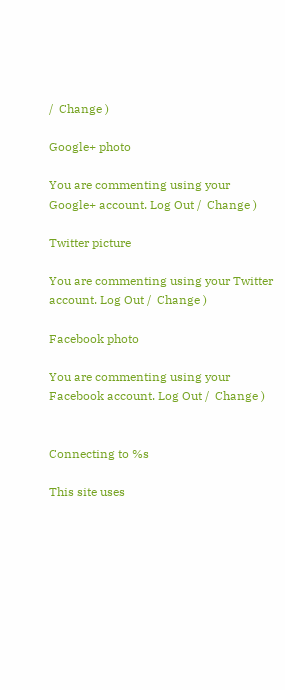/  Change )

Google+ photo

You are commenting using your Google+ account. Log Out /  Change )

Twitter picture

You are commenting using your Twitter account. Log Out /  Change )

Facebook photo

You are commenting using your Facebook account. Log Out /  Change )


Connecting to %s

This site uses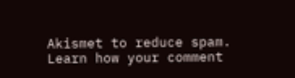Akismet to reduce spam. Learn how your comment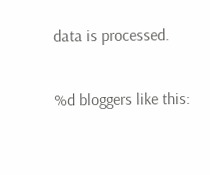data is processed.

%d bloggers like this: